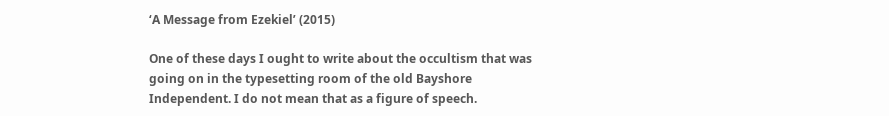‘A Message from Ezekiel’ (2015)

One of these days I ought to write about the occultism that was going on in the typesetting room of the old Bayshore Independent. I do not mean that as a figure of speech.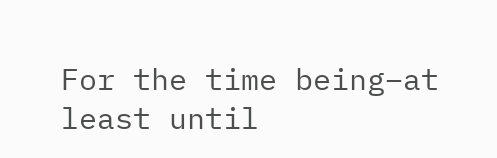For the time being–at least until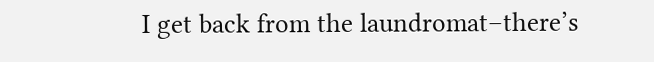I get back from the laundromat–there’s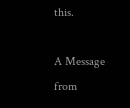this.

A Message from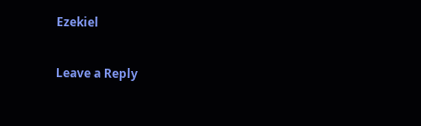Ezekiel

Leave a Reply